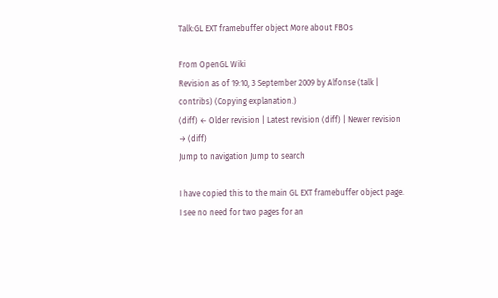Talk:GL EXT framebuffer object More about FBOs

From OpenGL Wiki
Revision as of 19:10, 3 September 2009 by Alfonse (talk | contribs) (Copying explanation.)
(diff) ← Older revision | Latest revision (diff) | Newer revision → (diff)
Jump to navigation Jump to search

I have copied this to the main GL EXT framebuffer object page. I see no need for two pages for an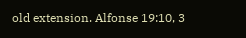old extension. Alfonse 19:10, 3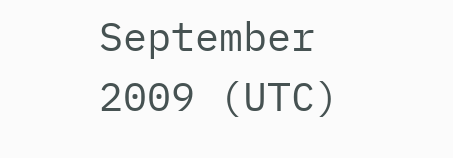September 2009 (UTC)